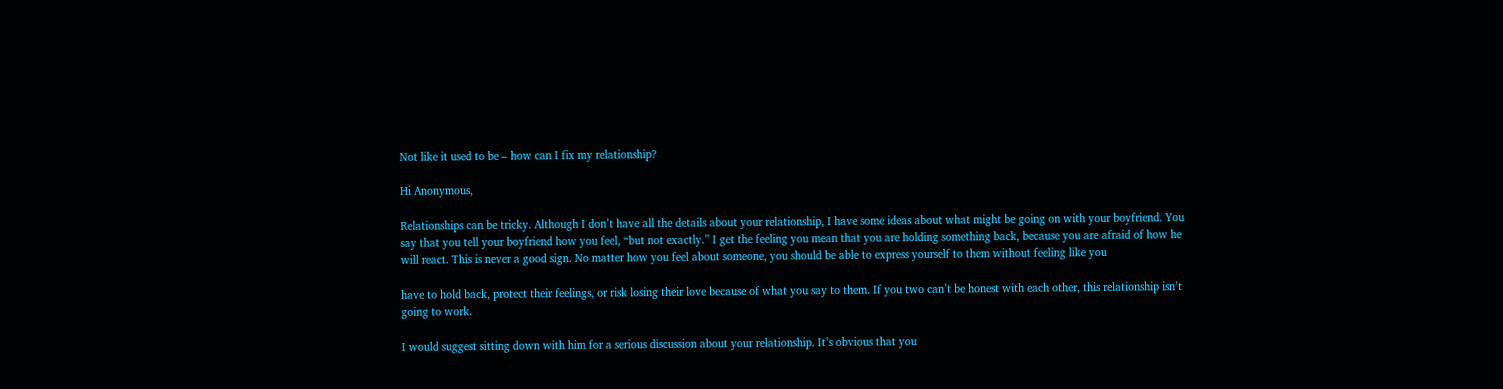Not like it used to be – how can I fix my relationship?

Hi Anonymous,

Relationships can be tricky. Although I don’t have all the details about your relationship, I have some ideas about what might be going on with your boyfriend. You say that you tell your boyfriend how you feel, “but not exactly.” I get the feeling you mean that you are holding something back, because you are afraid of how he will react. This is never a good sign. No matter how you feel about someone, you should be able to express yourself to them without feeling like you

have to hold back, protect their feelings, or risk losing their love because of what you say to them. If you two can’t be honest with each other, this relationship isn’t going to work.

I would suggest sitting down with him for a serious discussion about your relationship. It’s obvious that you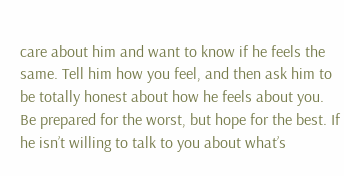care about him and want to know if he feels the same. Tell him how you feel, and then ask him to be totally honest about how he feels about you. Be prepared for the worst, but hope for the best. If he isn’t willing to talk to you about what’s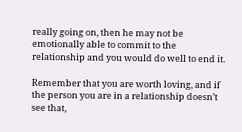really going on, then he may not be emotionally able to commit to the relationship and you would do well to end it.

Remember that you are worth loving, and if the person you are in a relationship doesn’t see that,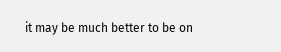it may be much better to be on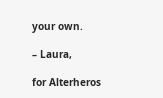your own.

– Laura,

for Alterheros